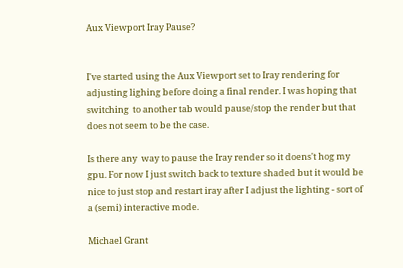Aux Viewport Iray Pause?


I've started using the Aux Viewport set to Iray rendering for adjusting lighing before doing a final render. I was hoping that switching  to another tab would pause/stop the render but that does not seem to be the case.

Is there any  way to pause the Iray render so it doens't hog my gpu. For now I just switch back to texture shaded but it would be nice to just stop and restart iray after I adjust the lighting - sort of a (semi) interactive mode.

Michael Grant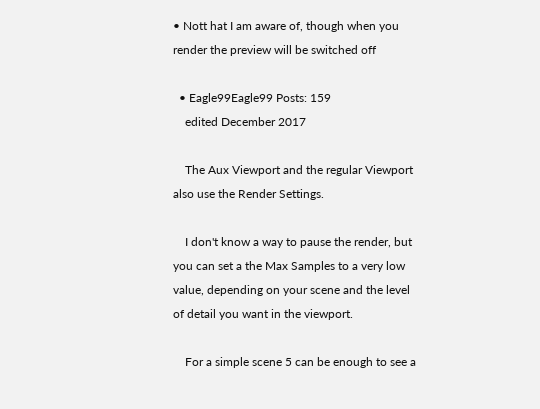• Nott hat I am aware of, though when you render the preview will be switched off

  • Eagle99Eagle99 Posts: 159
    edited December 2017

    The Aux Viewport and the regular Viewport also use the Render Settings.

    I don't know a way to pause the render, but you can set a the Max Samples to a very low value, depending on your scene and the level of detail you want in the viewport.

    For a simple scene 5 can be enough to see a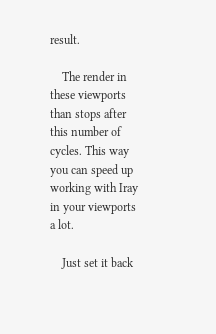result.

    The render in these viewports than stops after this number of cycles. This way you can speed up working with Iray in your viewports a lot.

    Just set it back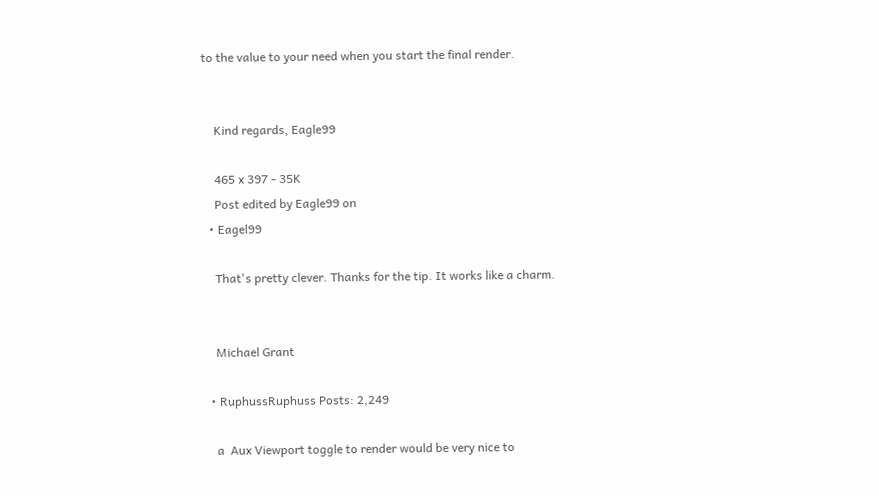to the value to your need when you start the final render.


    Kind regards, Eagle99

    465 x 397 - 35K
    Post edited by Eagle99 on
  • Eagel99

    That's pretty clever. Thanks for the tip. It works like a charm.


    Michael Grant

  • RuphussRuphuss Posts: 2,249

    a  Aux Viewport toggle to render would be very nice to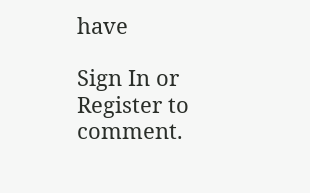have

Sign In or Register to comment.